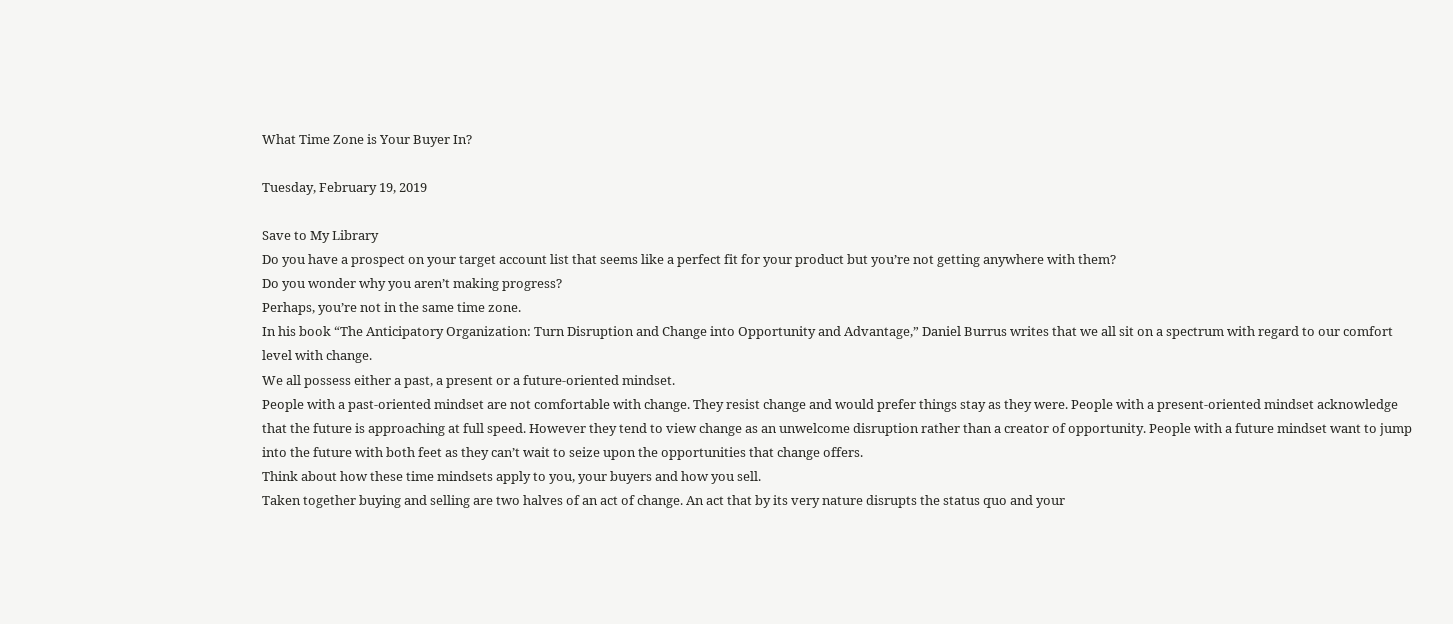What Time Zone is Your Buyer In?

Tuesday, February 19, 2019

Save to My Library
Do you have a prospect on your target account list that seems like a perfect fit for your product but you’re not getting anywhere with them?
Do you wonder why you aren’t making progress?
Perhaps, you’re not in the same time zone.
In his book “The Anticipatory Organization: Turn Disruption and Change into Opportunity and Advantage,” Daniel Burrus writes that we all sit on a spectrum with regard to our comfort level with change.
We all possess either a past, a present or a future-oriented mindset.
People with a past-oriented mindset are not comfortable with change. They resist change and would prefer things stay as they were. People with a present-oriented mindset acknowledge that the future is approaching at full speed. However they tend to view change as an unwelcome disruption rather than a creator of opportunity. People with a future mindset want to jump into the future with both feet as they can’t wait to seize upon the opportunities that change offers.
Think about how these time mindsets apply to you, your buyers and how you sell.
Taken together buying and selling are two halves of an act of change. An act that by its very nature disrupts the status quo and your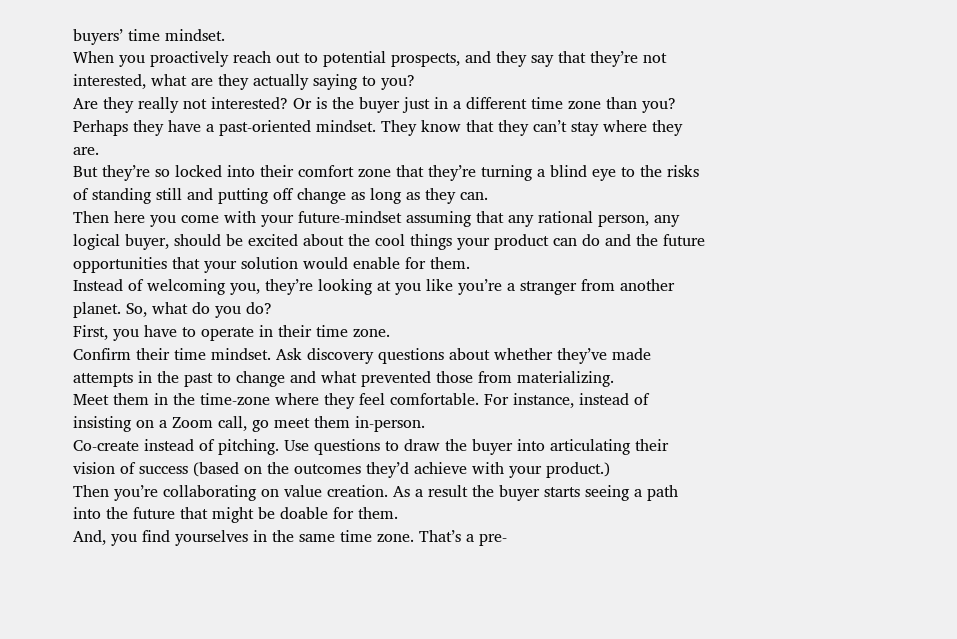buyers’ time mindset.
When you proactively reach out to potential prospects, and they say that they’re not interested, what are they actually saying to you?
Are they really not interested? Or is the buyer just in a different time zone than you?
Perhaps they have a past-oriented mindset. They know that they can’t stay where they are.
But they’re so locked into their comfort zone that they’re turning a blind eye to the risks of standing still and putting off change as long as they can.
Then here you come with your future-mindset assuming that any rational person, any logical buyer, should be excited about the cool things your product can do and the future opportunities that your solution would enable for them.
Instead of welcoming you, they’re looking at you like you’re a stranger from another planet. So, what do you do?
First, you have to operate in their time zone.
Confirm their time mindset. Ask discovery questions about whether they’ve made attempts in the past to change and what prevented those from materializing.
Meet them in the time-zone where they feel comfortable. For instance, instead of insisting on a Zoom call, go meet them in-person.
Co-create instead of pitching. Use questions to draw the buyer into articulating their vision of success (based on the outcomes they’d achieve with your product.)
Then you’re collaborating on value creation. As a result the buyer starts seeing a path into the future that might be doable for them.
And, you find yourselves in the same time zone. That’s a pre-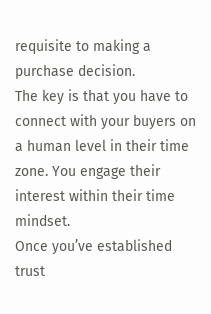requisite to making a purchase decision.
The key is that you have to connect with your buyers on a human level in their time zone. You engage their interest within their time mindset.
Once you’ve established trust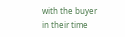with the buyer in their time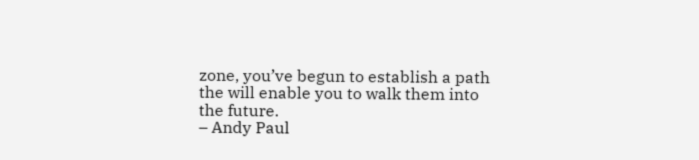zone, you’ve begun to establish a path the will enable you to walk them into the future.
– Andy Paul